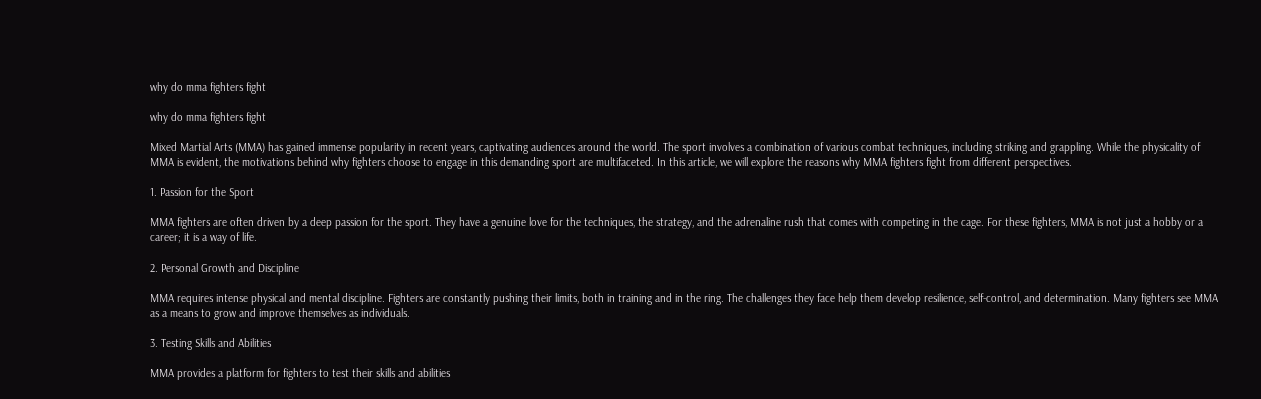why do mma fighters fight

why do mma fighters fight

Mixed Martial Arts (MMA) has gained immense popularity in recent years, captivating audiences around the world. The sport involves a combination of various combat techniques, including striking and grappling. While the physicality of MMA is evident, the motivations behind why fighters choose to engage in this demanding sport are multifaceted. In this article, we will explore the reasons why MMA fighters fight from different perspectives.

1. Passion for the Sport

MMA fighters are often driven by a deep passion for the sport. They have a genuine love for the techniques, the strategy, and the adrenaline rush that comes with competing in the cage. For these fighters, MMA is not just a hobby or a career; it is a way of life.

2. Personal Growth and Discipline

MMA requires intense physical and mental discipline. Fighters are constantly pushing their limits, both in training and in the ring. The challenges they face help them develop resilience, self-control, and determination. Many fighters see MMA as a means to grow and improve themselves as individuals.

3. Testing Skills and Abilities

MMA provides a platform for fighters to test their skills and abilities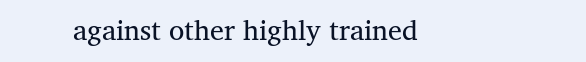against other highly trained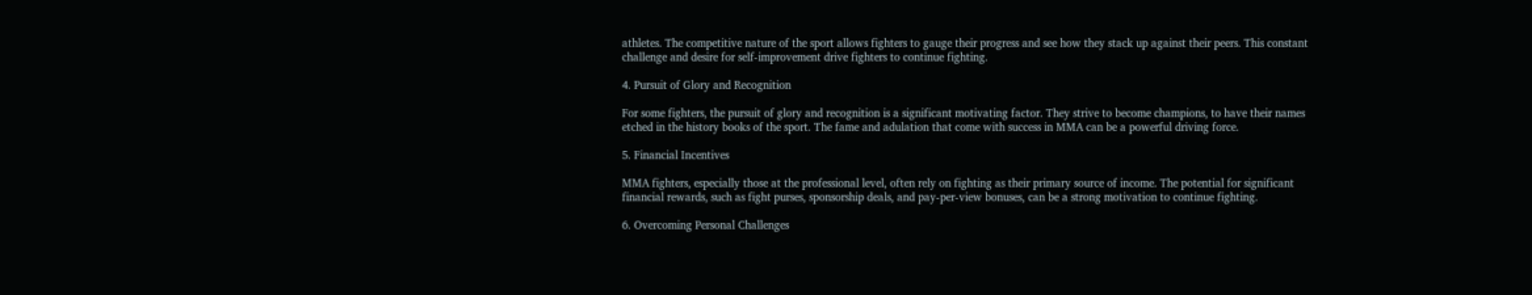athletes. The competitive nature of the sport allows fighters to gauge their progress and see how they stack up against their peers. This constant challenge and desire for self-improvement drive fighters to continue fighting.

4. Pursuit of Glory and Recognition

For some fighters, the pursuit of glory and recognition is a significant motivating factor. They strive to become champions, to have their names etched in the history books of the sport. The fame and adulation that come with success in MMA can be a powerful driving force.

5. Financial Incentives

MMA fighters, especially those at the professional level, often rely on fighting as their primary source of income. The potential for significant financial rewards, such as fight purses, sponsorship deals, and pay-per-view bonuses, can be a strong motivation to continue fighting.

6. Overcoming Personal Challenges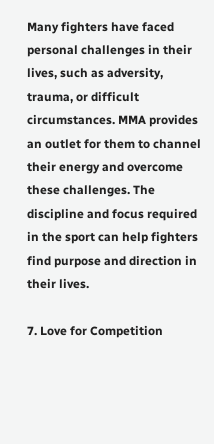Many fighters have faced personal challenges in their lives, such as adversity, trauma, or difficult circumstances. MMA provides an outlet for them to channel their energy and overcome these challenges. The discipline and focus required in the sport can help fighters find purpose and direction in their lives.

7. Love for Competition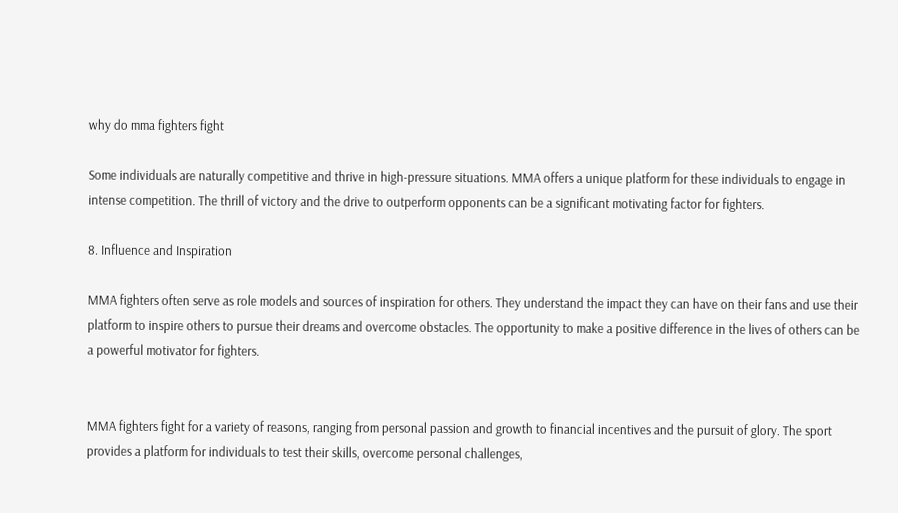why do mma fighters fight

Some individuals are naturally competitive and thrive in high-pressure situations. MMA offers a unique platform for these individuals to engage in intense competition. The thrill of victory and the drive to outperform opponents can be a significant motivating factor for fighters.

8. Influence and Inspiration

MMA fighters often serve as role models and sources of inspiration for others. They understand the impact they can have on their fans and use their platform to inspire others to pursue their dreams and overcome obstacles. The opportunity to make a positive difference in the lives of others can be a powerful motivator for fighters.


MMA fighters fight for a variety of reasons, ranging from personal passion and growth to financial incentives and the pursuit of glory. The sport provides a platform for individuals to test their skills, overcome personal challenges,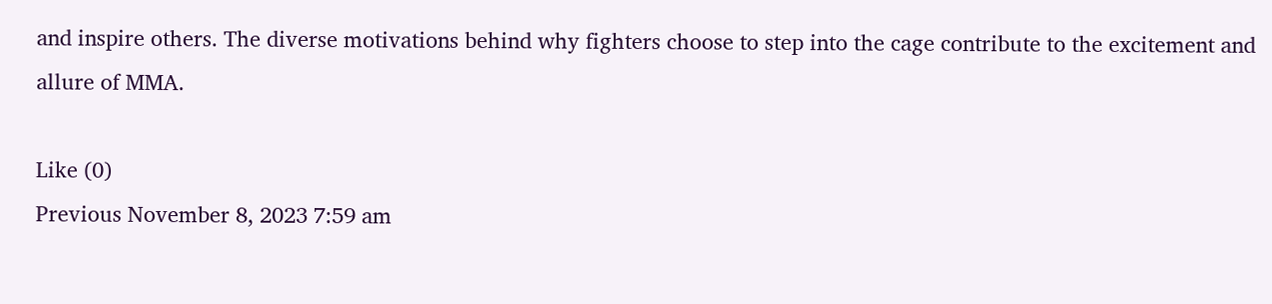and inspire others. The diverse motivations behind why fighters choose to step into the cage contribute to the excitement and allure of MMA.

Like (0)
Previous November 8, 2023 7:59 am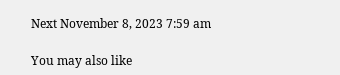Next November 8, 2023 7:59 am

You may also like